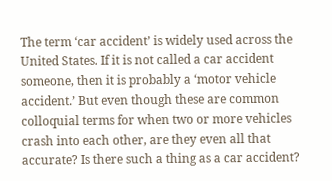The term ‘car accident’ is widely used across the United States. If it is not called a car accident someone, then it is probably a ‘motor vehicle accident.’ But even though these are common colloquial terms for when two or more vehicles crash into each other, are they even all that accurate? Is there such a thing as a car accident?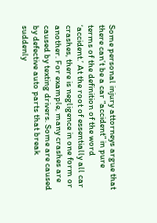Some personal injury attorneys argue that there can’t be a car “accident” in pure terms of the definition of the word ‘accident.’ At the root of essentially all car crashes, there is negligence in one form or another. For example, many crashes are caused by texting drivers. Some are caused by defective auto parts that break suddenly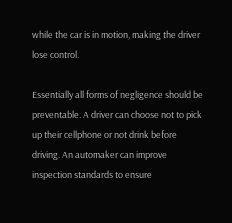while the car is in motion, making the driver lose control.

Essentially all forms of negligence should be preventable. A driver can choose not to pick up their cellphone or not drink before driving. An automaker can improve inspection standards to ensure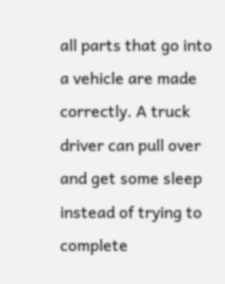all parts that go into a vehicle are made correctly. A truck driver can pull over and get some sleep instead of trying to complete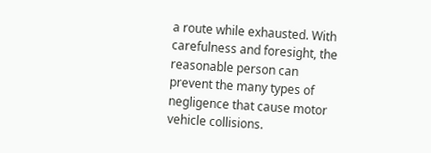a route while exhausted. With carefulness and foresight, the reasonable person can prevent the many types of negligence that cause motor vehicle collisions.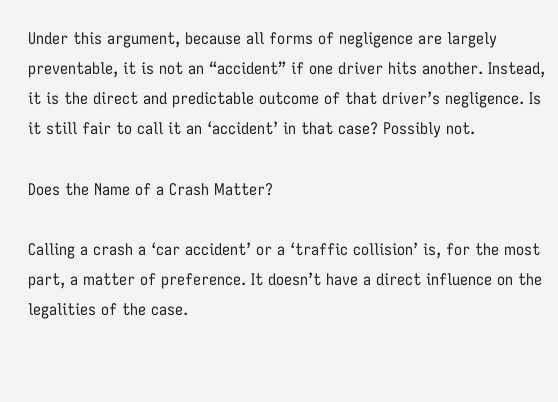Under this argument, because all forms of negligence are largely preventable, it is not an “accident” if one driver hits another. Instead, it is the direct and predictable outcome of that driver’s negligence. Is it still fair to call it an ‘accident’ in that case? Possibly not.

Does the Name of a Crash Matter?

Calling a crash a ‘car accident’ or a ‘traffic collision’ is, for the most part, a matter of preference. It doesn’t have a direct influence on the legalities of the case.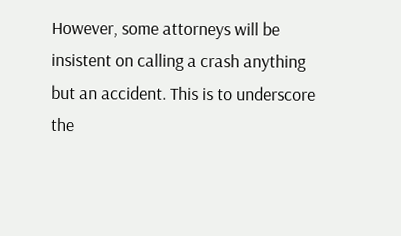However, some attorneys will be insistent on calling a crash anything but an accident. This is to underscore the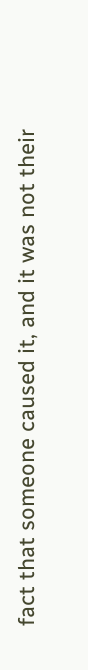fact that someone caused it, and it was not their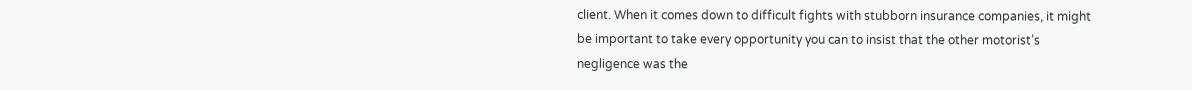client. When it comes down to difficult fights with stubborn insurance companies, it might be important to take every opportunity you can to insist that the other motorist’s negligence was the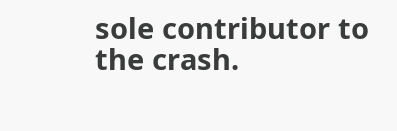sole contributor to the crash.